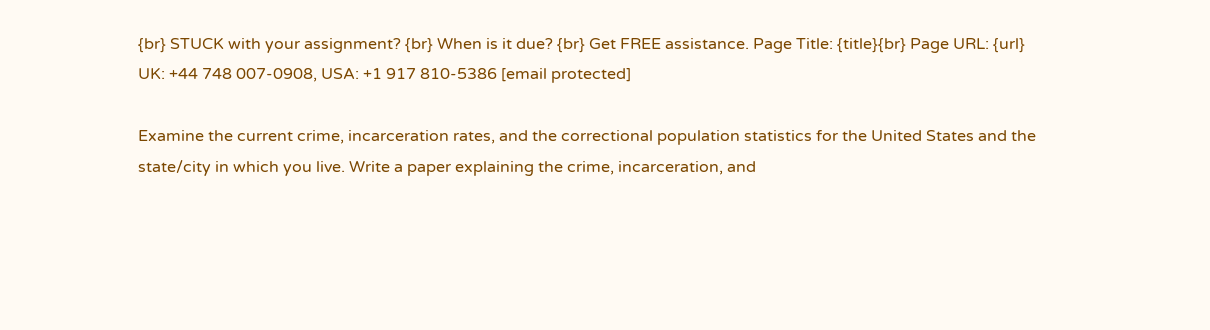{br} STUCK with your assignment? {br} When is it due? {br} Get FREE assistance. Page Title: {title}{br} Page URL: {url}
UK: +44 748 007-0908, USA: +1 917 810-5386 [email protected]

Examine the current crime, incarceration rates, and the correctional population statistics for the United States and the state/city in which you live. Write a paper explaining the crime, incarceration, and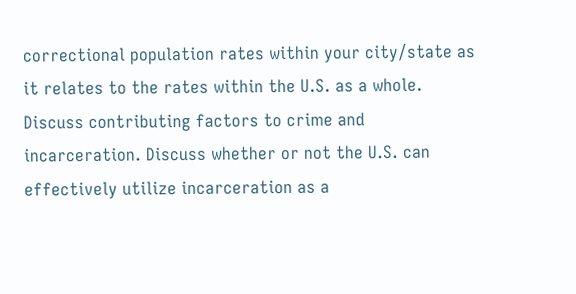correctional population rates within your city/state as it relates to the rates within the U.S. as a whole. Discuss contributing factors to crime and incarceration. Discuss whether or not the U.S. can effectively utilize incarceration as a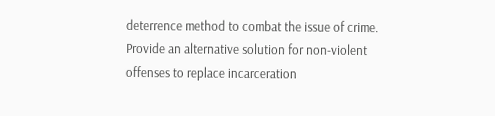deterrence method to combat the issue of crime. Provide an alternative solution for non-violent offenses to replace incarceration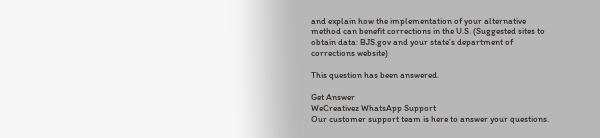and explain how the implementation of your alternative method can benefit corrections in the U.S. (Suggested sites to obtain data: BJS.gov and your state’s department of corrections website)

This question has been answered.

Get Answer
WeCreativez WhatsApp Support
Our customer support team is here to answer your questions.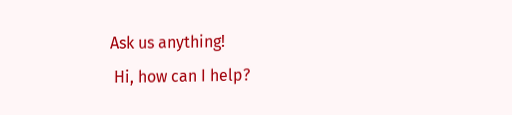Ask us anything!
 Hi, how can I help?